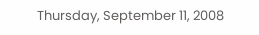Thursday, September 11, 2008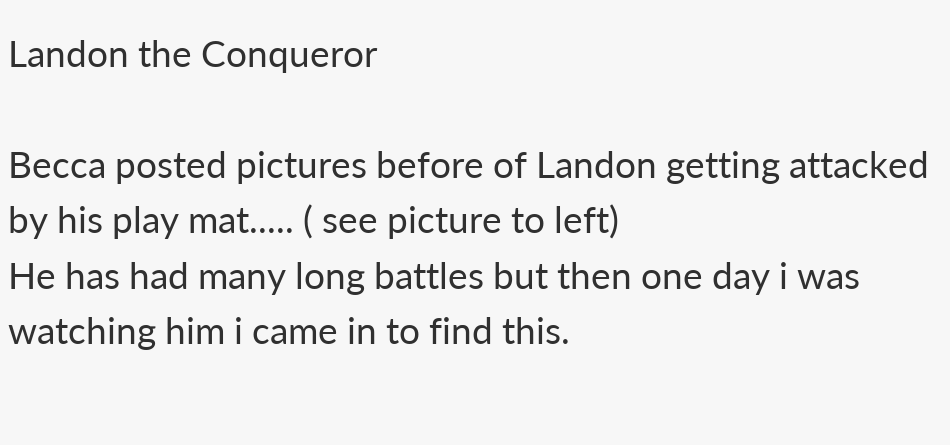Landon the Conqueror

Becca posted pictures before of Landon getting attacked by his play mat..... ( see picture to left)
He has had many long battles but then one day i was watching him i came in to find this.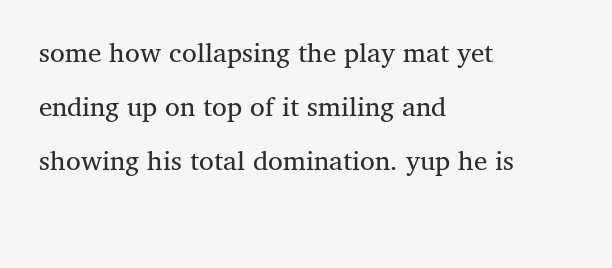some how collapsing the play mat yet ending up on top of it smiling and showing his total domination. yup he is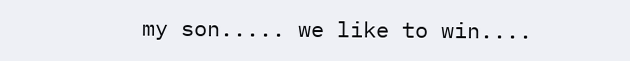my son..... we like to win....